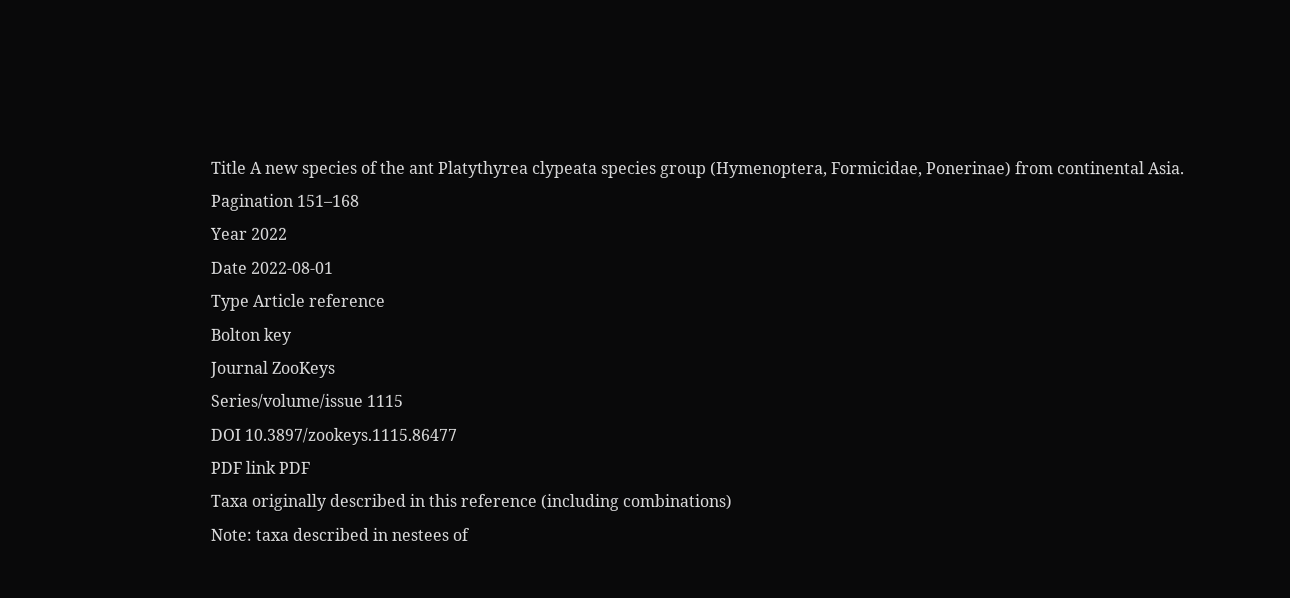Title A new species of the ant Platythyrea clypeata species group (Hymenoptera, Formicidae, Ponerinae) from continental Asia.
Pagination 151–168
Year 2022
Date 2022-08-01
Type Article reference
Bolton key
Journal ZooKeys
Series/volume/issue 1115
DOI 10.3897/zookeys.1115.86477
PDF link PDF
Taxa originally described in this reference (including combinations)
Note: taxa described in nestees of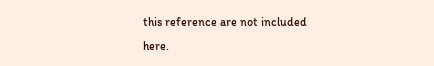this reference are not included here.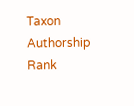Taxon Authorship Rank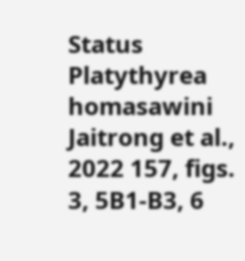Status
Platythyrea homasawini Jaitrong et al., 2022 157, figs. 3, 5B1-B3, 6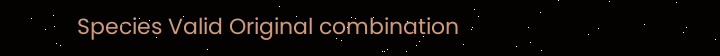Species Valid Original combination